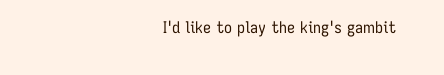I'd like to play the king's gambit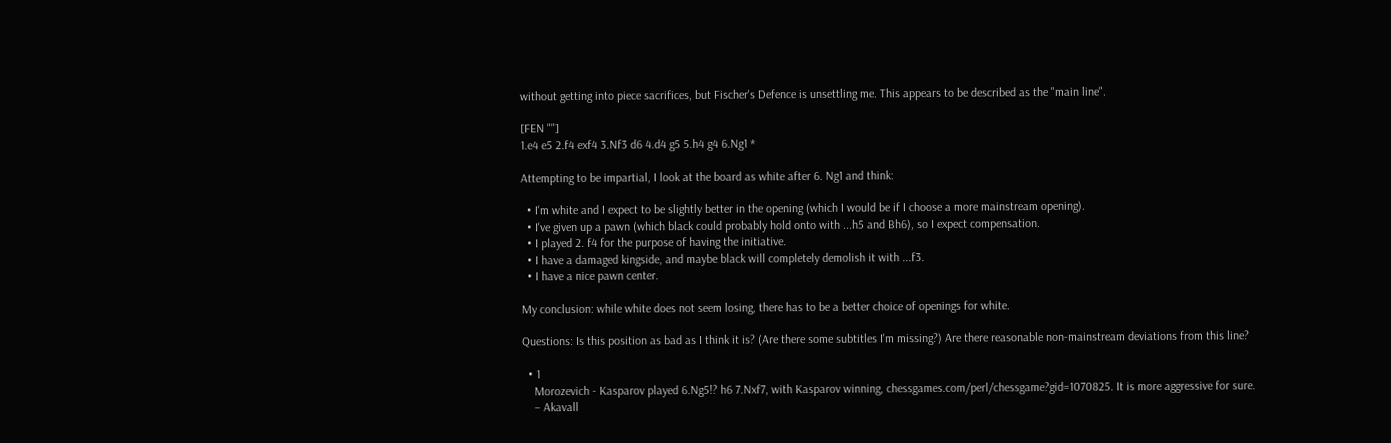without getting into piece sacrifices, but Fischer's Defence is unsettling me. This appears to be described as the "main line".

[FEN ""]
1.e4 e5 2.f4 exf4 3.Nf3 d6 4.d4 g5 5.h4 g4 6.Ng1 *

Attempting to be impartial, I look at the board as white after 6. Ng1 and think:

  • I'm white and I expect to be slightly better in the opening (which I would be if I choose a more mainstream opening).
  • I've given up a pawn (which black could probably hold onto with ...h5 and Bh6), so I expect compensation.
  • I played 2. f4 for the purpose of having the initiative.
  • I have a damaged kingside, and maybe black will completely demolish it with ...f3.
  • I have a nice pawn center.

My conclusion: while white does not seem losing, there has to be a better choice of openings for white.

Questions: Is this position as bad as I think it is? (Are there some subtitles I'm missing?) Are there reasonable non-mainstream deviations from this line?

  • 1
    Morozevich - Kasparov played 6.Ng5!? h6 7.Nxf7, with Kasparov winning, chessgames.com/perl/chessgame?gid=1070825. It is more aggressive for sure.
    – Akavall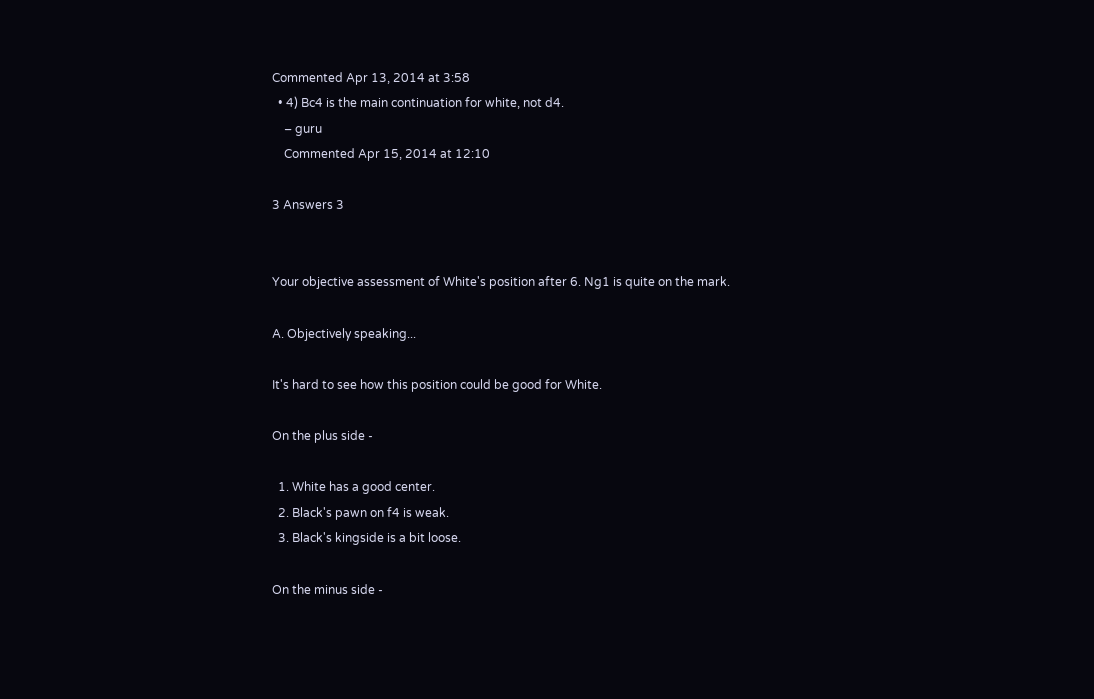Commented Apr 13, 2014 at 3:58
  • 4) Bc4 is the main continuation for white, not d4.
    – guru
    Commented Apr 15, 2014 at 12:10

3 Answers 3


Your objective assessment of White's position after 6. Ng1 is quite on the mark.

A. Objectively speaking...

It's hard to see how this position could be good for White.

On the plus side -

  1. White has a good center.
  2. Black's pawn on f4 is weak.
  3. Black's kingside is a bit loose.

On the minus side -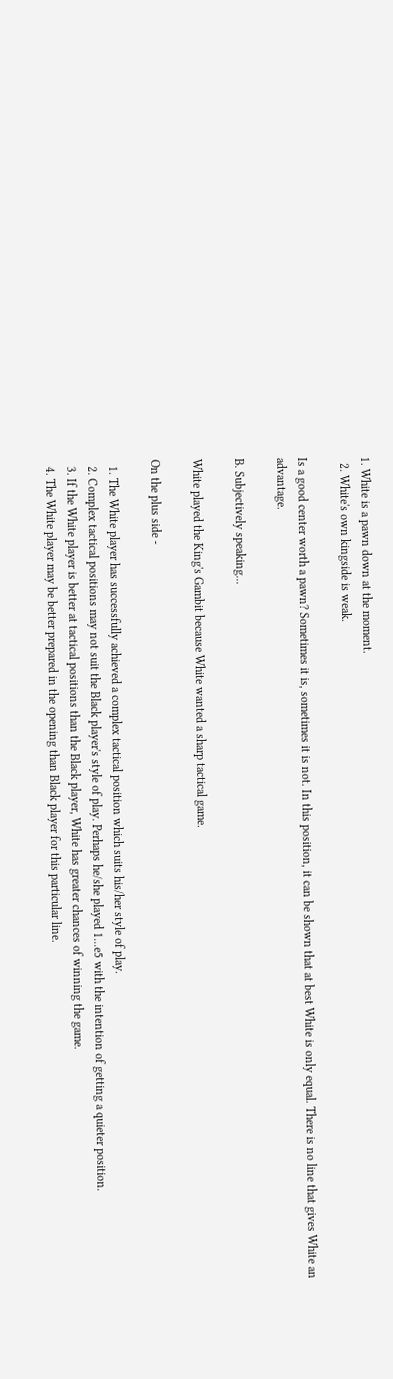1. White is a pawn down at the moment.
  2. White's own kingside is weak.

Is a good center worth a pawn? Sometimes it is, sometimes it is not. In this position, it can be shown that at best White is only equal. There is no line that gives White an advantage.

B. Subjectively speaking...

White played the King's Gambit because White wanted a sharp tactical game.

On the plus side -

  1. The White player has successfully achieved a complex tactical position which suits his/her style of play.
  2. Complex tactical positions may not suit the Black player's style of play. Perhaps he/she played 1...e5 with the intention of getting a quieter position.
  3. If the White player is better at tactical positions than the Black player, White has greater chances of winning the game.
  4. The White player may be better prepared in the opening than Black player for this particular line.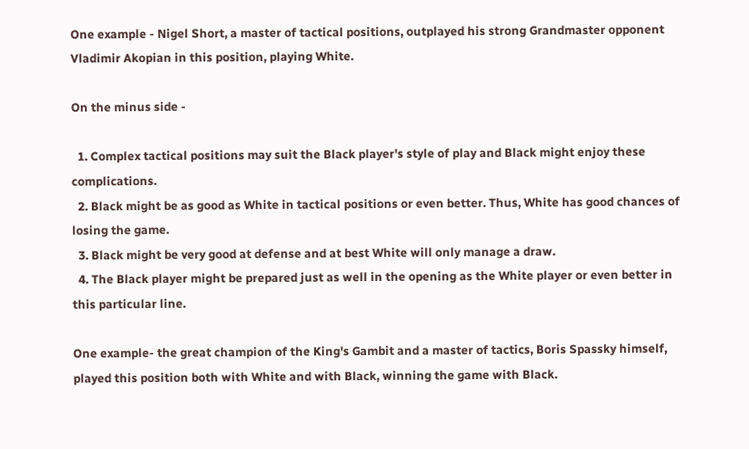One example - Nigel Short, a master of tactical positions, outplayed his strong Grandmaster opponent Vladimir Akopian in this position, playing White.

On the minus side -

  1. Complex tactical positions may suit the Black player's style of play and Black might enjoy these complications.
  2. Black might be as good as White in tactical positions or even better. Thus, White has good chances of losing the game.
  3. Black might be very good at defense and at best White will only manage a draw.
  4. The Black player might be prepared just as well in the opening as the White player or even better in this particular line.

One example- the great champion of the King's Gambit and a master of tactics, Boris Spassky himself, played this position both with White and with Black, winning the game with Black.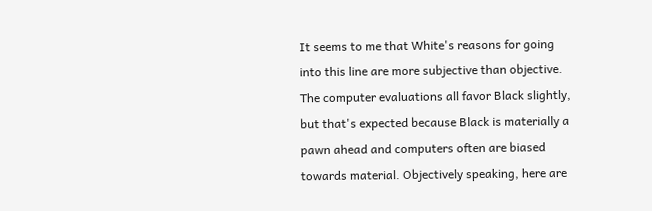It seems to me that White's reasons for going into this line are more subjective than objective. The computer evaluations all favor Black slightly, but that's expected because Black is materially a pawn ahead and computers often are biased towards material. Objectively speaking, here are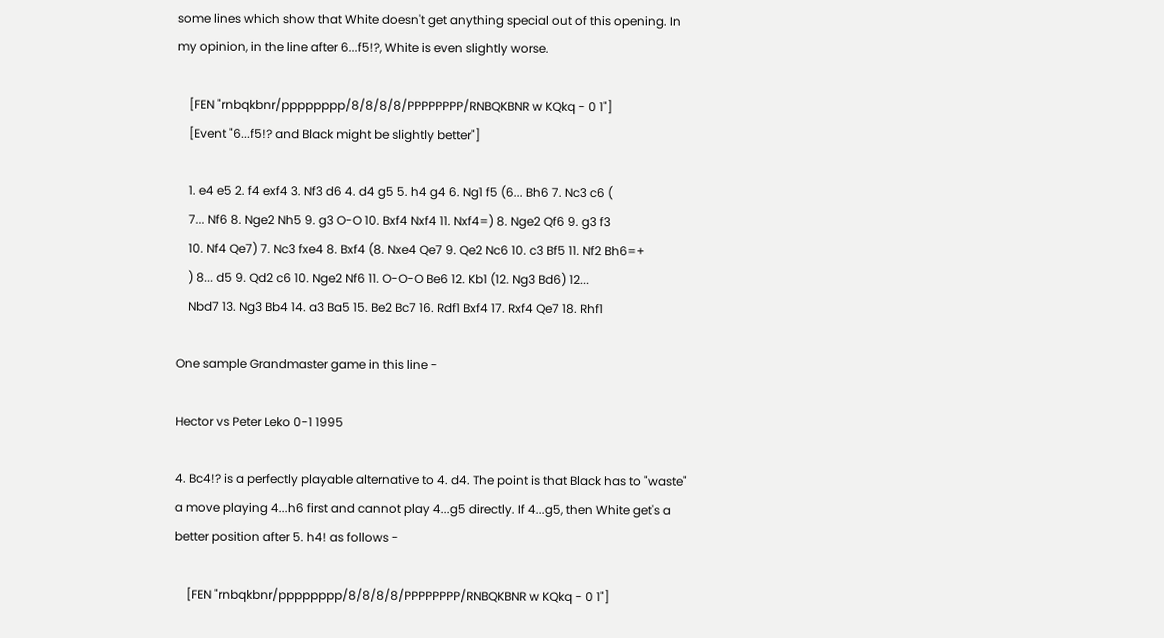some lines which show that White doesn't get anything special out of this opening. In my opinion, in the line after 6...f5!?, White is even slightly worse.

    [FEN "rnbqkbnr/pppppppp/8/8/8/8/PPPPPPPP/RNBQKBNR w KQkq - 0 1"]
    [Event "6...f5!? and Black might be slightly better"]

    1. e4 e5 2. f4 exf4 3. Nf3 d6 4. d4 g5 5. h4 g4 6. Ng1 f5 (6... Bh6 7. Nc3 c6 (
    7... Nf6 8. Nge2 Nh5 9. g3 O-O 10. Bxf4 Nxf4 11. Nxf4=) 8. Nge2 Qf6 9. g3 f3
    10. Nf4 Qe7) 7. Nc3 fxe4 8. Bxf4 (8. Nxe4 Qe7 9. Qe2 Nc6 10. c3 Bf5 11. Nf2 Bh6=+
    ) 8... d5 9. Qd2 c6 10. Nge2 Nf6 11. O-O-O Be6 12. Kb1 (12. Ng3 Bd6) 12...
    Nbd7 13. Ng3 Bb4 14. a3 Ba5 15. Be2 Bc7 16. Rdf1 Bxf4 17. Rxf4 Qe7 18. Rhf1

One sample Grandmaster game in this line -

Hector vs Peter Leko 0-1 1995

4. Bc4!? is a perfectly playable alternative to 4. d4. The point is that Black has to "waste" a move playing 4...h6 first and cannot play 4...g5 directly. If 4...g5, then White get's a better position after 5. h4! as follows -

    [FEN "rnbqkbnr/pppppppp/8/8/8/8/PPPPPPPP/RNBQKBNR w KQkq - 0 1"]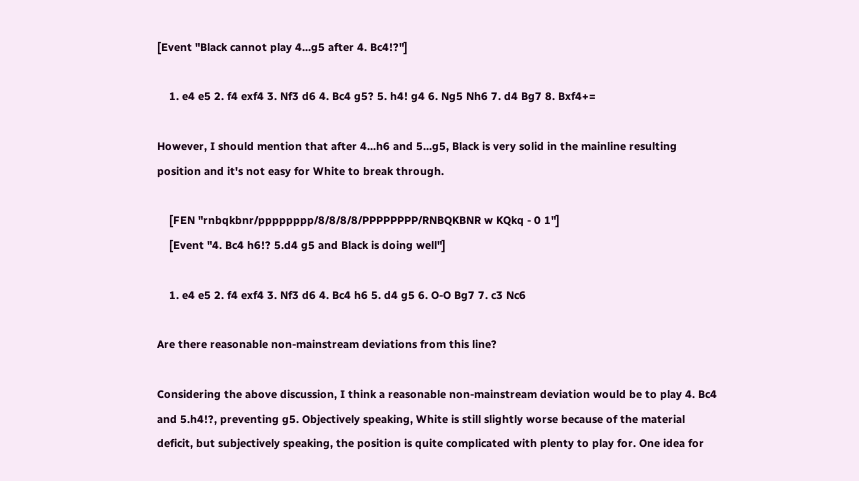[Event "Black cannot play 4...g5 after 4. Bc4!?"]

    1. e4 e5 2. f4 exf4 3. Nf3 d6 4. Bc4 g5? 5. h4! g4 6. Ng5 Nh6 7. d4 Bg7 8. Bxf4+=

However, I should mention that after 4...h6 and 5...g5, Black is very solid in the mainline resulting position and it's not easy for White to break through.

    [FEN "rnbqkbnr/pppppppp/8/8/8/8/PPPPPPPP/RNBQKBNR w KQkq - 0 1"]
    [Event "4. Bc4 h6!? 5.d4 g5 and Black is doing well"]

    1. e4 e5 2. f4 exf4 3. Nf3 d6 4. Bc4 h6 5. d4 g5 6. O-O Bg7 7. c3 Nc6

Are there reasonable non-mainstream deviations from this line?

Considering the above discussion, I think a reasonable non-mainstream deviation would be to play 4. Bc4 and 5.h4!?, preventing g5. Objectively speaking, White is still slightly worse because of the material deficit, but subjectively speaking, the position is quite complicated with plenty to play for. One idea for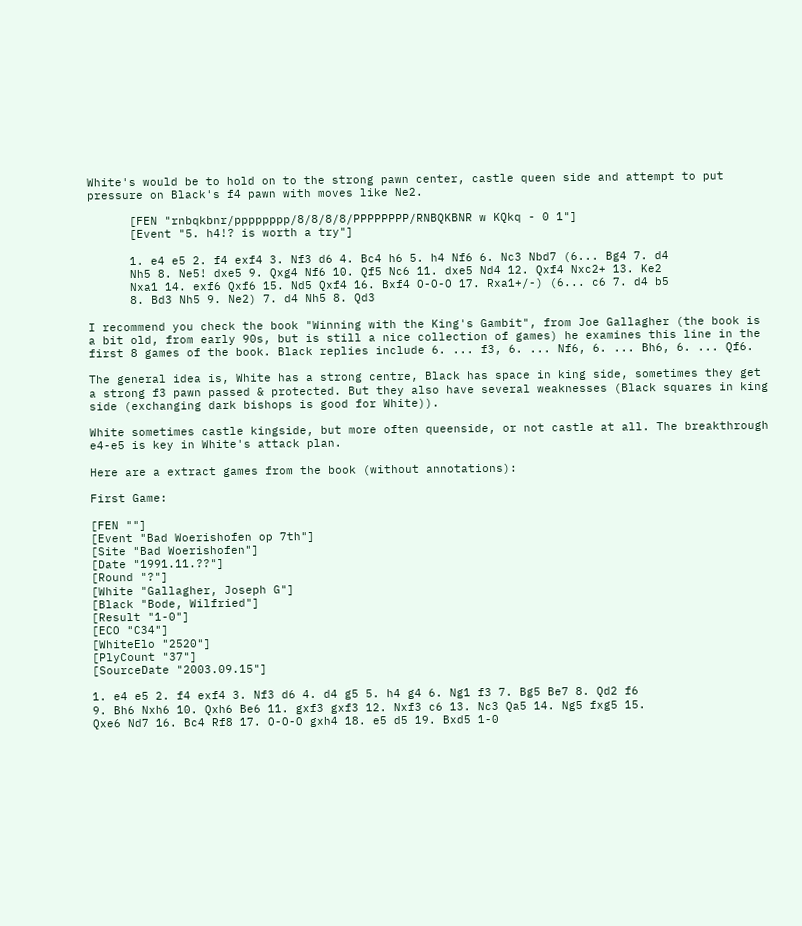White's would be to hold on to the strong pawn center, castle queen side and attempt to put pressure on Black's f4 pawn with moves like Ne2.

      [FEN "rnbqkbnr/pppppppp/8/8/8/8/PPPPPPPP/RNBQKBNR w KQkq - 0 1"]
      [Event "5. h4!? is worth a try"]

      1. e4 e5 2. f4 exf4 3. Nf3 d6 4. Bc4 h6 5. h4 Nf6 6. Nc3 Nbd7 (6... Bg4 7. d4
      Nh5 8. Ne5! dxe5 9. Qxg4 Nf6 10. Qf5 Nc6 11. dxe5 Nd4 12. Qxf4 Nxc2+ 13. Ke2
      Nxa1 14. exf6 Qxf6 15. Nd5 Qxf4 16. Bxf4 O-O-O 17. Rxa1+/-) (6... c6 7. d4 b5
      8. Bd3 Nh5 9. Ne2) 7. d4 Nh5 8. Qd3

I recommend you check the book "Winning with the King's Gambit", from Joe Gallagher (the book is a bit old, from early 90s, but is still a nice collection of games) he examines this line in the first 8 games of the book. Black replies include 6. ... f3, 6. ... Nf6, 6. ... Bh6, 6. ... Qf6.

The general idea is, White has a strong centre, Black has space in king side, sometimes they get a strong f3 pawn passed & protected. But they also have several weaknesses (Black squares in king side (exchanging dark bishops is good for White)).

White sometimes castle kingside, but more often queenside, or not castle at all. The breakthrough e4-e5 is key in White's attack plan.

Here are a extract games from the book (without annotations):

First Game:

[FEN ""]
[Event "Bad Woerishofen op 7th"]
[Site "Bad Woerishofen"]
[Date "1991.11.??"]
[Round "?"]
[White "Gallagher, Joseph G"]
[Black "Bode, Wilfried"]
[Result "1-0"]
[ECO "C34"]
[WhiteElo "2520"]
[PlyCount "37"]
[SourceDate "2003.09.15"]

1. e4 e5 2. f4 exf4 3. Nf3 d6 4. d4 g5 5. h4 g4 6. Ng1 f3 7. Bg5 Be7 8. Qd2 f6
9. Bh6 Nxh6 10. Qxh6 Be6 11. gxf3 gxf3 12. Nxf3 c6 13. Nc3 Qa5 14. Ng5 fxg5 15.
Qxe6 Nd7 16. Bc4 Rf8 17. O-O-O gxh4 18. e5 d5 19. Bxd5 1-0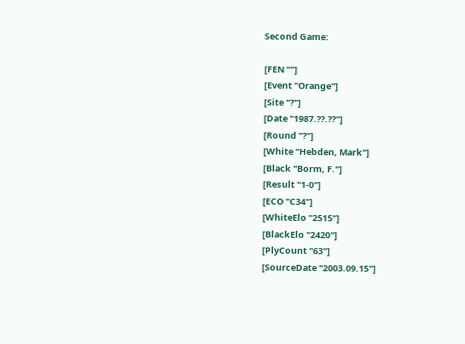Second Game:

[FEN ""]
[Event "Orange"]
[Site "?"]
[Date "1987.??.??"]
[Round "?"]
[White "Hebden, Mark"]
[Black "Borm, F."]
[Result "1-0"]
[ECO "C34"]
[WhiteElo "2515"]
[BlackElo "2420"]
[PlyCount "63"]
[SourceDate "2003.09.15"]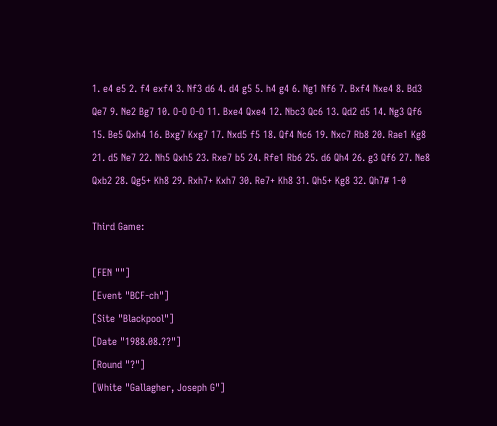1. e4 e5 2. f4 exf4 3. Nf3 d6 4. d4 g5 5. h4 g4 6. Ng1 Nf6 7. Bxf4 Nxe4 8. Bd3
Qe7 9. Ne2 Bg7 10. O-O O-O 11. Bxe4 Qxe4 12. Nbc3 Qc6 13. Qd2 d5 14. Ng3 Qf6
15. Be5 Qxh4 16. Bxg7 Kxg7 17. Nxd5 f5 18. Qf4 Nc6 19. Nxc7 Rb8 20. Rae1 Kg8
21. d5 Ne7 22. Nh5 Qxh5 23. Rxe7 b5 24. Rfe1 Rb6 25. d6 Qh4 26. g3 Qf6 27. Ne8
Qxb2 28. Qg5+ Kh8 29. Rxh7+ Kxh7 30. Re7+ Kh8 31. Qh5+ Kg8 32. Qh7# 1-0

Third Game:

[FEN ""]
[Event "BCF-ch"]
[Site "Blackpool"]
[Date "1988.08.??"]
[Round "?"]
[White "Gallagher, Joseph G"]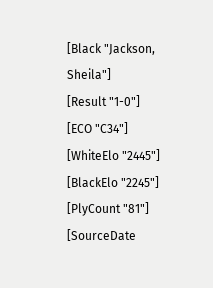[Black "Jackson, Sheila"]
[Result "1-0"]
[ECO "C34"]
[WhiteElo "2445"]
[BlackElo "2245"]
[PlyCount "81"]
[SourceDate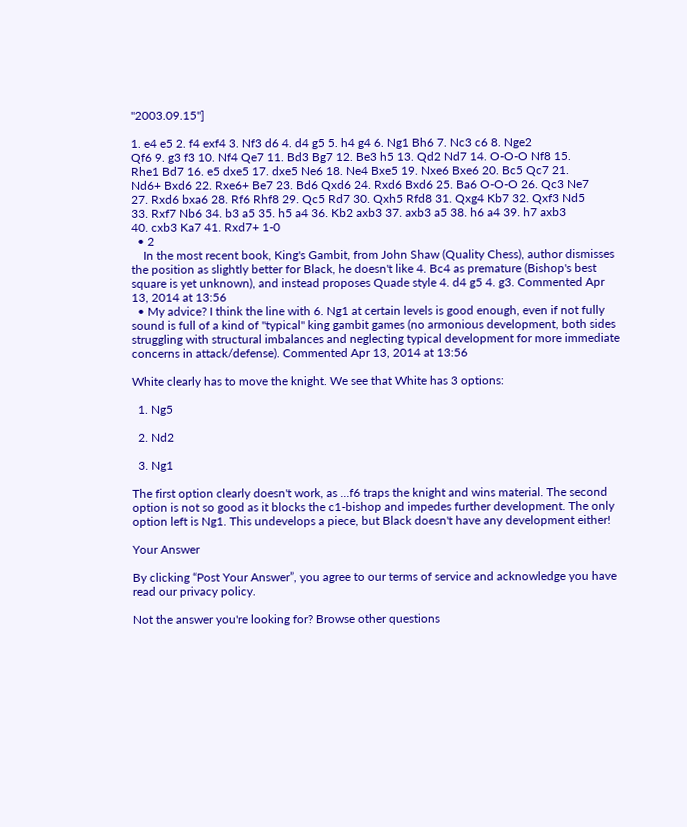"2003.09.15"]

1. e4 e5 2. f4 exf4 3. Nf3 d6 4. d4 g5 5. h4 g4 6. Ng1 Bh6 7. Nc3 c6 8. Nge2
Qf6 9. g3 f3 10. Nf4 Qe7 11. Bd3 Bg7 12. Be3 h5 13. Qd2 Nd7 14. O-O-O Nf8 15.
Rhe1 Bd7 16. e5 dxe5 17. dxe5 Ne6 18. Ne4 Bxe5 19. Nxe6 Bxe6 20. Bc5 Qc7 21.
Nd6+ Bxd6 22. Rxe6+ Be7 23. Bd6 Qxd6 24. Rxd6 Bxd6 25. Ba6 O-O-O 26. Qc3 Ne7
27. Rxd6 bxa6 28. Rf6 Rhf8 29. Qc5 Rd7 30. Qxh5 Rfd8 31. Qxg4 Kb7 32. Qxf3 Nd5
33. Rxf7 Nb6 34. b3 a5 35. h5 a4 36. Kb2 axb3 37. axb3 a5 38. h6 a4 39. h7 axb3
40. cxb3 Ka7 41. Rxd7+ 1-0
  • 2
    In the most recent book, King's Gambit, from John Shaw (Quality Chess), author dismisses the position as slightly better for Black, he doesn't like 4. Bc4 as premature (Bishop's best square is yet unknown), and instead proposes Quade style 4. d4 g5 4. g3. Commented Apr 13, 2014 at 13:56
  • My advice? I think the line with 6. Ng1 at certain levels is good enough, even if not fully sound is full of a kind of "typical" king gambit games (no armonious development, both sides struggling with structural imbalances and neglecting typical development for more immediate concerns in attack/defense). Commented Apr 13, 2014 at 13:56

White clearly has to move the knight. We see that White has 3 options:

  1. Ng5

  2. Nd2

  3. Ng1

The first option clearly doesn't work, as ...f6 traps the knight and wins material. The second option is not so good as it blocks the c1-bishop and impedes further development. The only option left is Ng1. This undevelops a piece, but Black doesn't have any development either!

Your Answer

By clicking “Post Your Answer”, you agree to our terms of service and acknowledge you have read our privacy policy.

Not the answer you're looking for? Browse other questions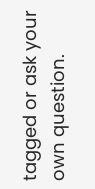tagged or ask your own question.